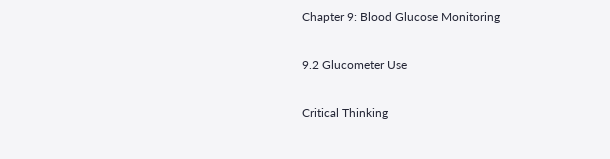Chapter 9: Blood Glucose Monitoring

9.2 Glucometer Use

Critical Thinking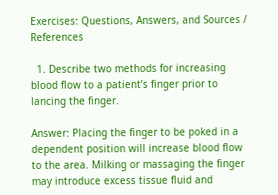Exercises: Questions, Answers, and Sources / References

  1. Describe two methods for increasing blood flow to a patient’s finger prior to lancing the finger.

Answer: Placing the finger to be poked in a dependent position will increase blood flow to the area. Milking or massaging the finger may introduce excess tissue fluid and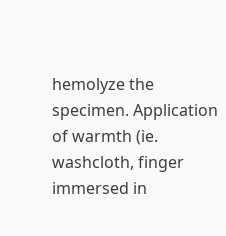hemolyze the specimen. Application of warmth (ie. washcloth, finger immersed in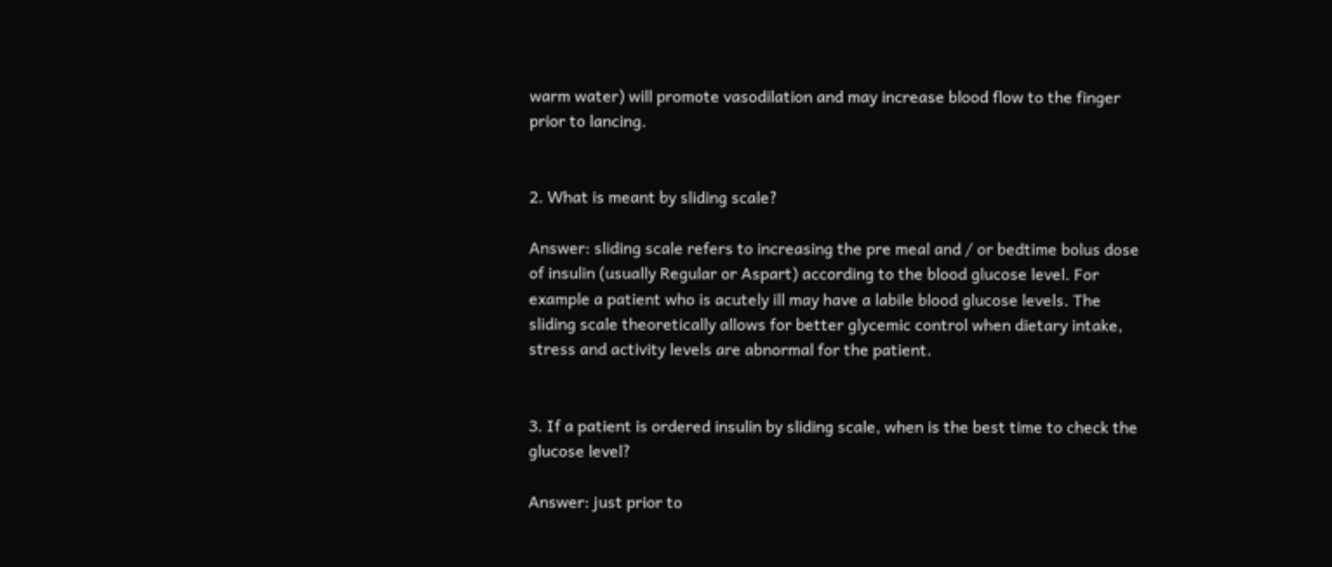warm water) will promote vasodilation and may increase blood flow to the finger prior to lancing.


2. What is meant by sliding scale?

Answer: sliding scale refers to increasing the pre meal and / or bedtime bolus dose of insulin (usually Regular or Aspart) according to the blood glucose level. For example a patient who is acutely ill may have a labile blood glucose levels. The sliding scale theoretically allows for better glycemic control when dietary intake, stress and activity levels are abnormal for the patient.


3. If a patient is ordered insulin by sliding scale, when is the best time to check the glucose level?

Answer: just prior to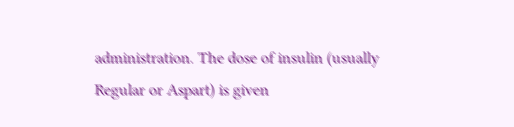administration. The dose of insulin (usually Regular or Aspart) is given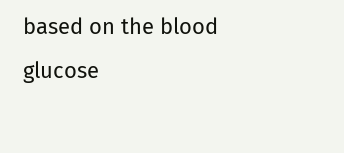based on the blood glucose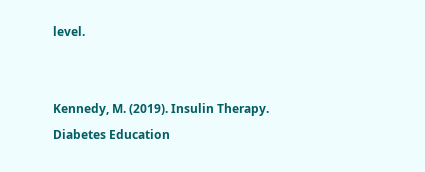level.


Kennedy, M. (2019). Insulin Therapy. Diabetes Education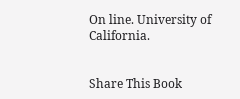On line. University of California.


Share This Book